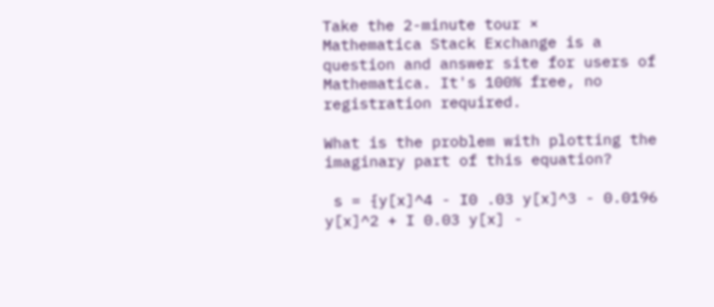Take the 2-minute tour ×
Mathematica Stack Exchange is a question and answer site for users of Mathematica. It's 100% free, no registration required.

What is the problem with plotting the imaginary part of this equation?

 s = {y[x]^4 - I0 .03 y[x]^3 - 0.0196 y[x]^2 + I 0.03 y[x] -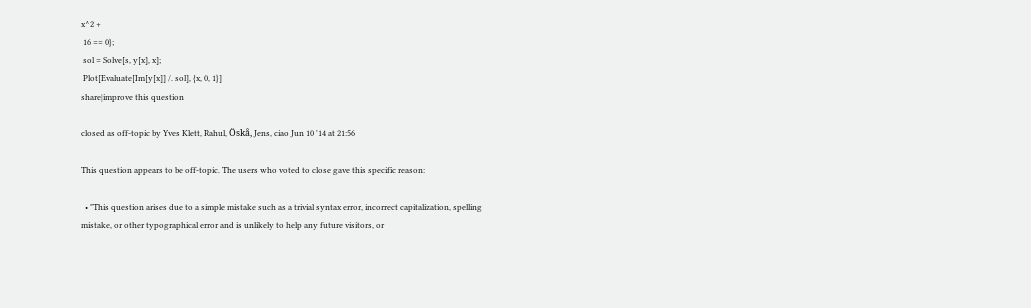x^2 +
 16 == 0};
 sol = Solve[s, y[x], x];
 Plot[Evaluate[Im[y[x]] /. sol], {x, 0, 1}]
share|improve this question

closed as off-topic by Yves Klett, Rahul, Öskå, Jens, ciao Jun 10 '14 at 21:56

This question appears to be off-topic. The users who voted to close gave this specific reason:

  • "This question arises due to a simple mistake such as a trivial syntax error, incorrect capitalization, spelling mistake, or other typographical error and is unlikely to help any future visitors, or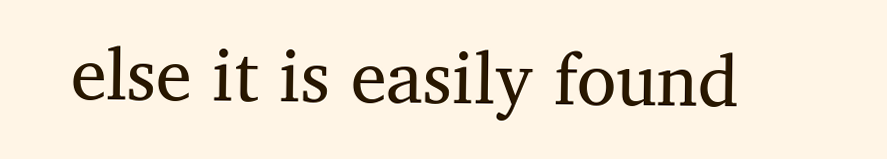else it is easily found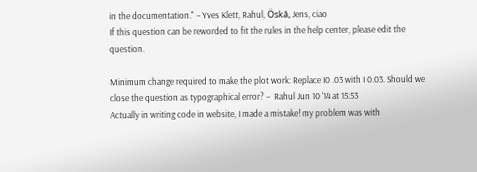in the documentation." – Yves Klett, Rahul, Öskå, Jens, ciao
If this question can be reworded to fit the rules in the help center, please edit the question.

Minimum change required to make the plot work: Replace I0 .03 with I 0.03. Should we close the question as typographical error? –  Rahul Jun 10 '14 at 15:53
Actually in writing code in website, I made a mistake! my problem was with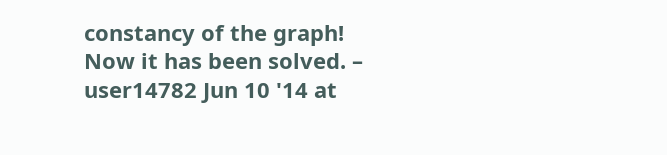constancy of the graph! Now it has been solved. –  user14782 Jun 10 '14 at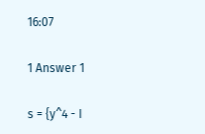16:07

1 Answer 1

s = {y^4 - I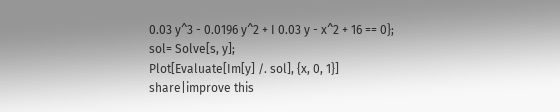0.03 y^3 - 0.0196 y^2 + I 0.03 y - x^2 + 16 == 0};
sol= Solve[s, y];
Plot[Evaluate[Im[y] /. sol], {x, 0, 1}]
share|improve this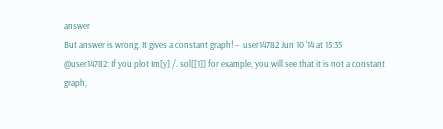answer
But answer is wrong. It gives a constant graph! –  user14782 Jun 10 '14 at 15:35
@user14782: If you plot Im[y] /. sol[[1]] for example, you will see that it is not a constant graph,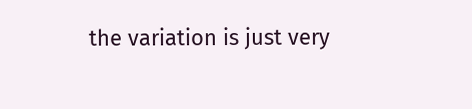the variation is just very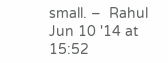small. –  Rahul Jun 10 '14 at 15:52